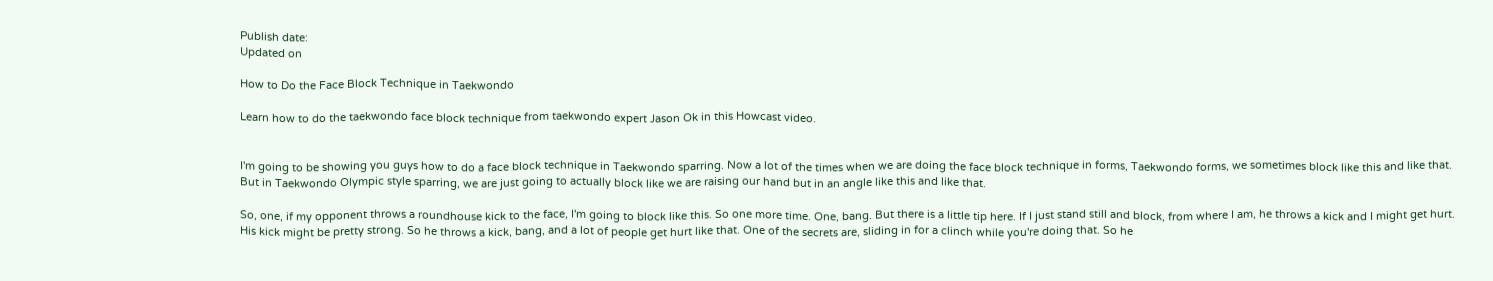Publish date:
Updated on

How to Do the Face Block Technique in Taekwondo

Learn how to do the taekwondo face block technique from taekwondo expert Jason Ok in this Howcast video.


I'm going to be showing you guys how to do a face block technique in Taekwondo sparring. Now a lot of the times when we are doing the face block technique in forms, Taekwondo forms, we sometimes block like this and like that. But in Taekwondo Olympic style sparring, we are just going to actually block like we are raising our hand but in an angle like this and like that.

So, one, if my opponent throws a roundhouse kick to the face, I'm going to block like this. So one more time. One, bang. But there is a little tip here. If I just stand still and block, from where I am, he throws a kick and I might get hurt. His kick might be pretty strong. So he throws a kick, bang, and a lot of people get hurt like that. One of the secrets are, sliding in for a clinch while you're doing that. So he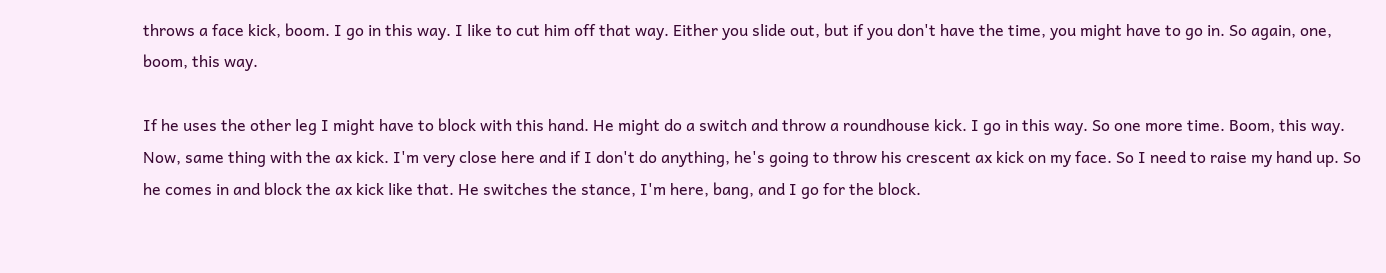throws a face kick, boom. I go in this way. I like to cut him off that way. Either you slide out, but if you don't have the time, you might have to go in. So again, one, boom, this way.

If he uses the other leg I might have to block with this hand. He might do a switch and throw a roundhouse kick. I go in this way. So one more time. Boom, this way. Now, same thing with the ax kick. I'm very close here and if I don't do anything, he's going to throw his crescent ax kick on my face. So I need to raise my hand up. So he comes in and block the ax kick like that. He switches the stance, I'm here, bang, and I go for the block.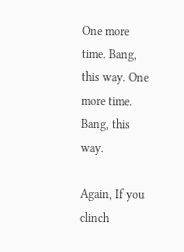One more time. Bang, this way. One more time. Bang, this way.

Again, If you clinch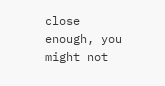close enough, you might not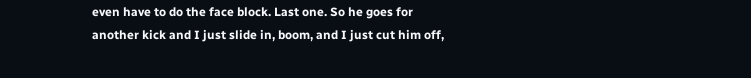even have to do the face block. Last one. So he goes for another kick and I just slide in, boom, and I just cut him off,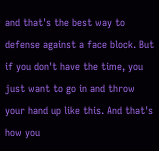and that's the best way to defense against a face block. But if you don't have the time, you just want to go in and throw your hand up like this. And that's how you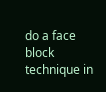do a face block technique in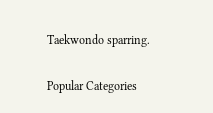Taekwondo sparring.

Popular Categories